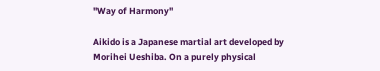"Way of Harmony"

Aikido is a Japanese martial art developed by Morihei Ueshiba. On a purely physical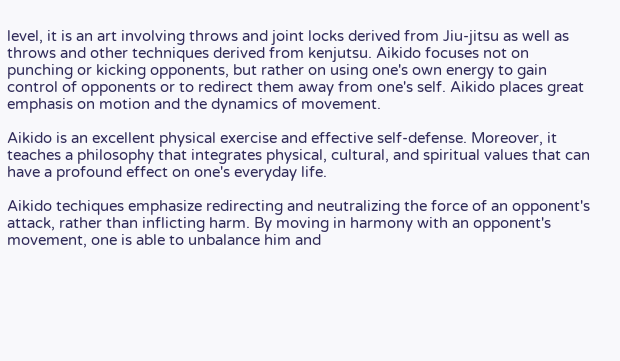level, it is an art involving throws and joint locks derived from Jiu-jitsu as well as throws and other techniques derived from kenjutsu. Aikido focuses not on punching or kicking opponents, but rather on using one's own energy to gain control of opponents or to redirect them away from one's self. Aikido places great emphasis on motion and the dynamics of movement.

Aikido is an excellent physical exercise and effective self-defense. Moreover, it teaches a philosophy that integrates physical, cultural, and spiritual values that can have a profound effect on one's everyday life.

Aikido techiques emphasize redirecting and neutralizing the force of an opponent's attack, rather than inflicting harm. By moving in harmony with an opponent's movement, one is able to unbalance him and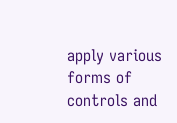apply various forms of controls and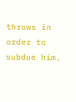throws in order to subdue him.